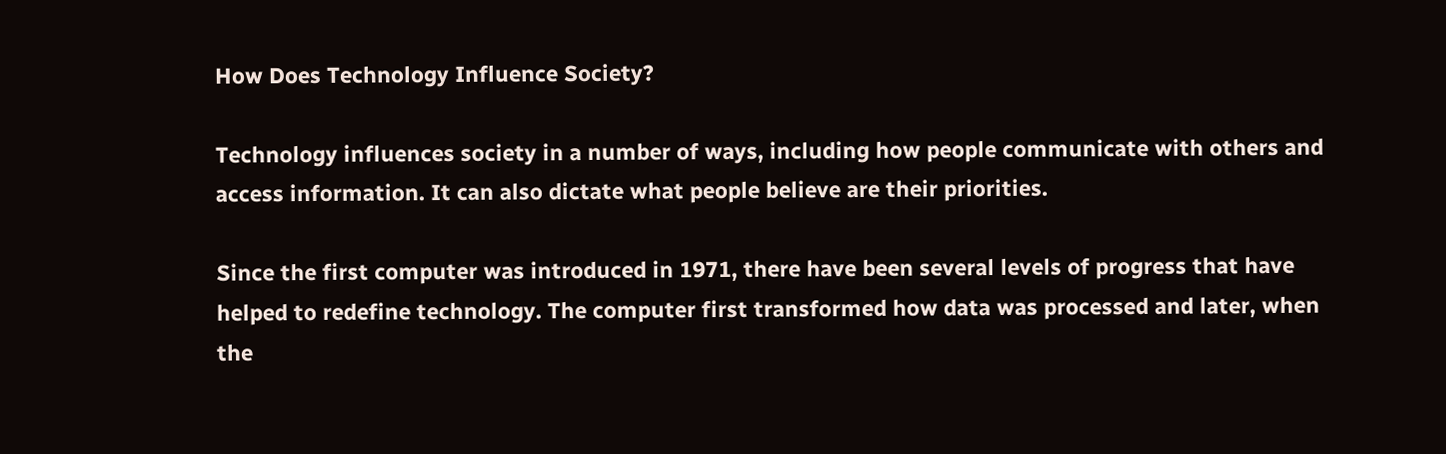How Does Technology Influence Society?

Technology influences society in a number of ways, including how people communicate with others and access information. It can also dictate what people believe are their priorities.

Since the first computer was introduced in 1971, there have been several levels of progress that have helped to redefine technology. The computer first transformed how data was processed and later, when the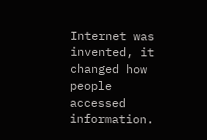Internet was invented, it changed how people accessed information.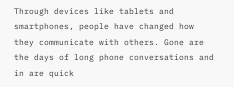Through devices like tablets and smartphones, people have changed how they communicate with others. Gone are the days of long phone conversations and in are quick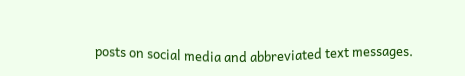posts on social media and abbreviated text messages.